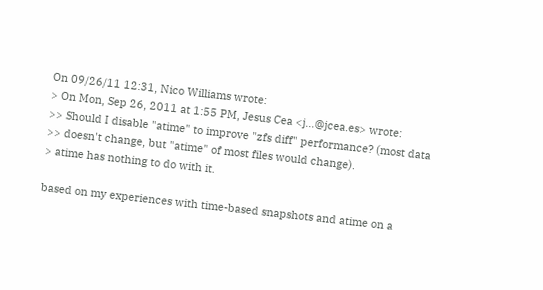On 09/26/11 12:31, Nico Williams wrote:
> On Mon, Sep 26, 2011 at 1:55 PM, Jesus Cea <j...@jcea.es> wrote:
>> Should I disable "atime" to improve "zfs diff" performance? (most data
>> doesn't change, but "atime" of most files would change).
> atime has nothing to do with it.

based on my experiences with time-based snapshots and atime on a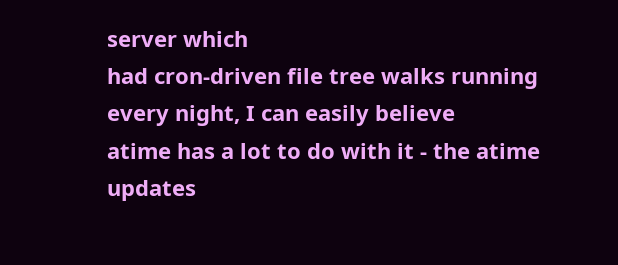server which
had cron-driven file tree walks running every night, I can easily believe
atime has a lot to do with it - the atime updates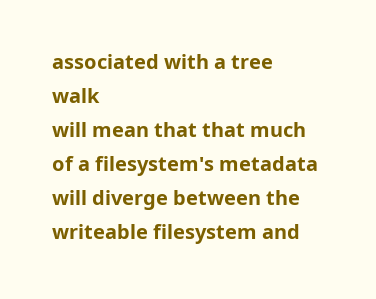associated with a tree walk
will mean that that much of a filesystem's metadata will diverge between the
writeable filesystem and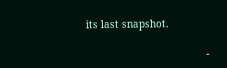its last snapshot.

                                        -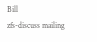Bill
zfs-discuss mailing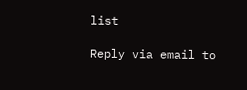list

Reply via email to